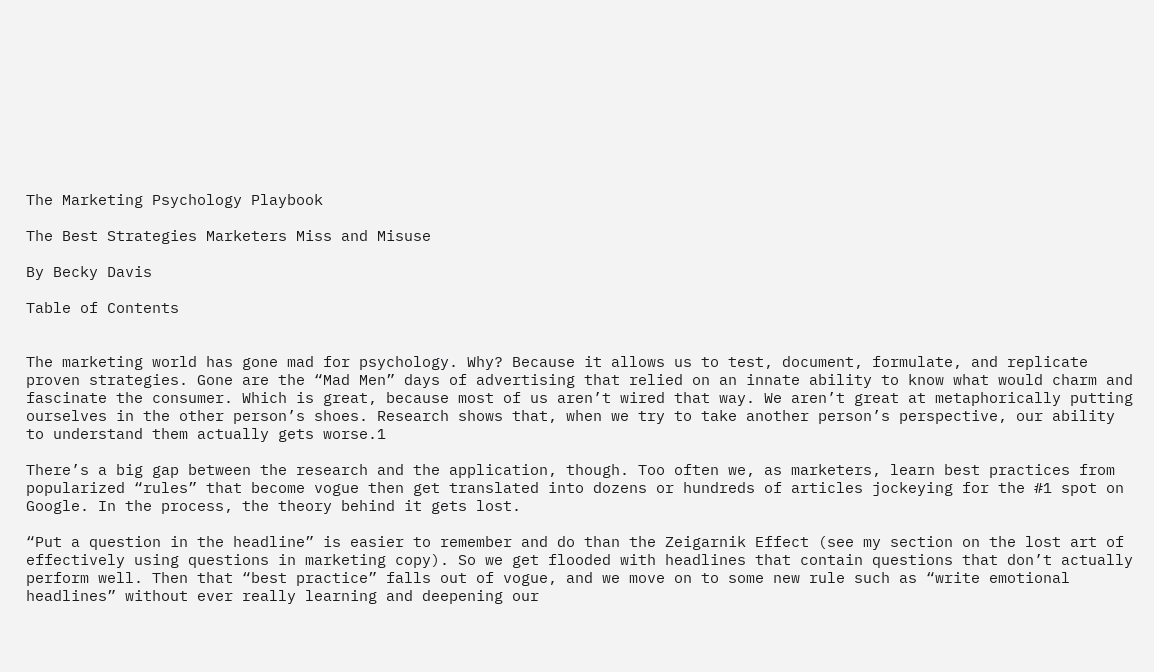The Marketing Psychology Playbook

The Best Strategies Marketers Miss and Misuse

By Becky Davis

Table of Contents


The marketing world has gone mad for psychology. Why? Because it allows us to test, document, formulate, and replicate proven strategies. Gone are the “Mad Men” days of advertising that relied on an innate ability to know what would charm and fascinate the consumer. Which is great, because most of us aren’t wired that way. We aren’t great at metaphorically putting ourselves in the other person’s shoes. Research shows that, when we try to take another person’s perspective, our ability to understand them actually gets worse.1

There’s a big gap between the research and the application, though. Too often we, as marketers, learn best practices from popularized “rules” that become vogue then get translated into dozens or hundreds of articles jockeying for the #1 spot on Google. In the process, the theory behind it gets lost.

“Put a question in the headline” is easier to remember and do than the Zeigarnik Effect (see my section on the lost art of effectively using questions in marketing copy). So we get flooded with headlines that contain questions that don’t actually perform well. Then that “best practice” falls out of vogue, and we move on to some new rule such as “write emotional headlines” without ever really learning and deepening our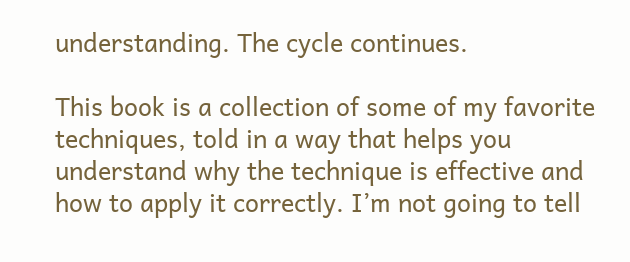understanding. The cycle continues.

This book is a collection of some of my favorite techniques, told in a way that helps you understand why the technique is effective and how to apply it correctly. I’m not going to tell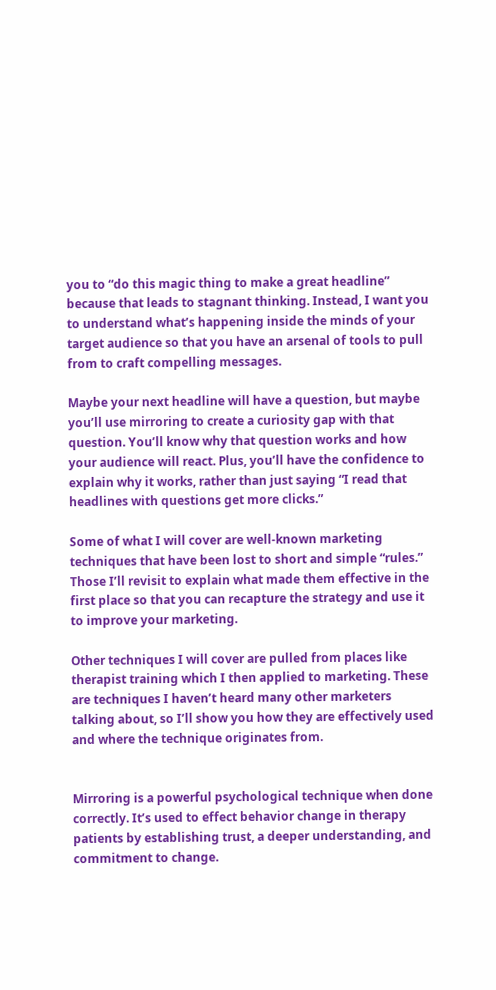you to “do this magic thing to make a great headline” because that leads to stagnant thinking. Instead, I want you to understand what’s happening inside the minds of your target audience so that you have an arsenal of tools to pull from to craft compelling messages.

Maybe your next headline will have a question, but maybe you’ll use mirroring to create a curiosity gap with that question. You’ll know why that question works and how your audience will react. Plus, you’ll have the confidence to explain why it works, rather than just saying “I read that headlines with questions get more clicks.”

Some of what I will cover are well-known marketing techniques that have been lost to short and simple “rules.” Those I’ll revisit to explain what made them effective in the first place so that you can recapture the strategy and use it to improve your marketing.

Other techniques I will cover are pulled from places like therapist training which I then applied to marketing. These are techniques I haven’t heard many other marketers talking about, so I’ll show you how they are effectively used and where the technique originates from.


Mirroring is a powerful psychological technique when done correctly. It’s used to effect behavior change in therapy patients by establishing trust, a deeper understanding, and commitment to change.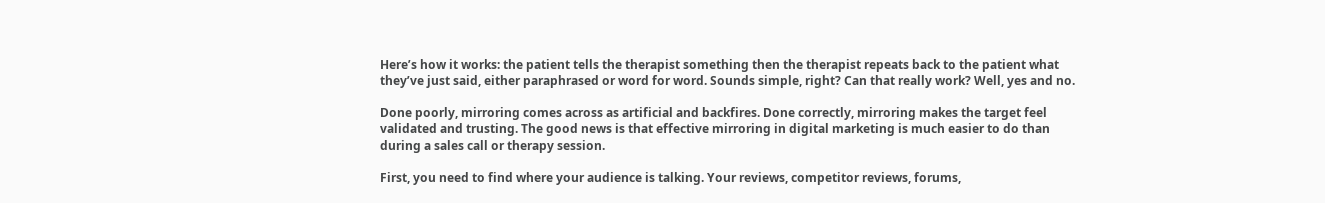Here’s how it works: the patient tells the therapist something then the therapist repeats back to the patient what they’ve just said, either paraphrased or word for word. Sounds simple, right? Can that really work? Well, yes and no.

Done poorly, mirroring comes across as artificial and backfires. Done correctly, mirroring makes the target feel validated and trusting. The good news is that effective mirroring in digital marketing is much easier to do than during a sales call or therapy session.

First, you need to find where your audience is talking. Your reviews, competitor reviews, forums,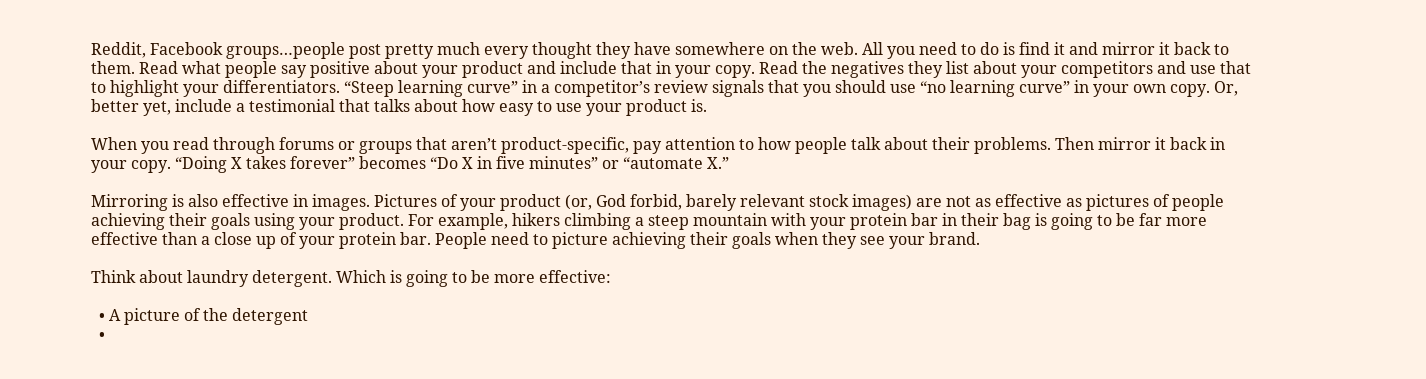Reddit, Facebook groups…people post pretty much every thought they have somewhere on the web. All you need to do is find it and mirror it back to them. Read what people say positive about your product and include that in your copy. Read the negatives they list about your competitors and use that to highlight your differentiators. “Steep learning curve” in a competitor’s review signals that you should use “no learning curve” in your own copy. Or, better yet, include a testimonial that talks about how easy to use your product is.

When you read through forums or groups that aren’t product-specific, pay attention to how people talk about their problems. Then mirror it back in your copy. “Doing X takes forever” becomes “Do X in five minutes” or “automate X.”

Mirroring is also effective in images. Pictures of your product (or, God forbid, barely relevant stock images) are not as effective as pictures of people achieving their goals using your product. For example, hikers climbing a steep mountain with your protein bar in their bag is going to be far more effective than a close up of your protein bar. People need to picture achieving their goals when they see your brand.

Think about laundry detergent. Which is going to be more effective:

  • A picture of the detergent
  •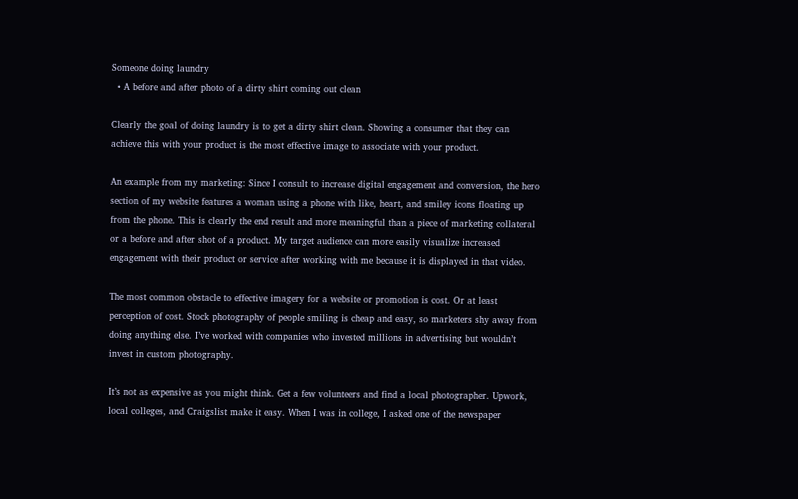Someone doing laundry
  • A before and after photo of a dirty shirt coming out clean

Clearly the goal of doing laundry is to get a dirty shirt clean. Showing a consumer that they can achieve this with your product is the most effective image to associate with your product.

An example from my marketing: Since I consult to increase digital engagement and conversion, the hero section of my website features a woman using a phone with like, heart, and smiley icons floating up from the phone. This is clearly the end result and more meaningful than a piece of marketing collateral or a before and after shot of a product. My target audience can more easily visualize increased engagement with their product or service after working with me because it is displayed in that video.

The most common obstacle to effective imagery for a website or promotion is cost. Or at least perception of cost. Stock photography of people smiling is cheap and easy, so marketers shy away from doing anything else. I’ve worked with companies who invested millions in advertising but wouldn’t invest in custom photography.

It’s not as expensive as you might think. Get a few volunteers and find a local photographer. Upwork, local colleges, and Craigslist make it easy. When I was in college, I asked one of the newspaper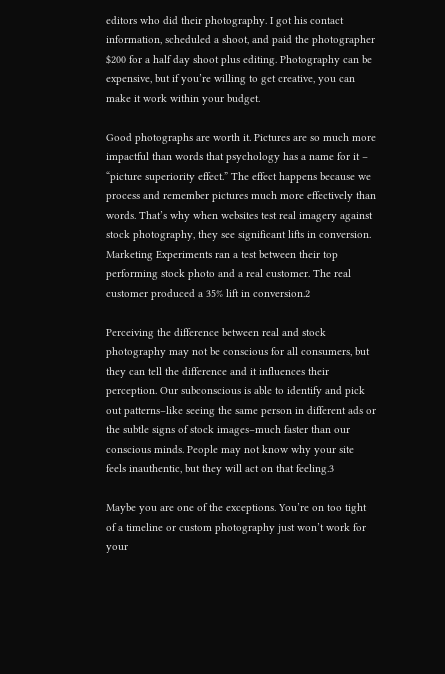editors who did their photography. I got his contact information, scheduled a shoot, and paid the photographer $200 for a half day shoot plus editing. Photography can be expensive, but if you’re willing to get creative, you can make it work within your budget.

Good photographs are worth it. Pictures are so much more impactful than words that psychology has a name for it – “picture superiority effect.” The effect happens because we process and remember pictures much more effectively than words. That’s why when websites test real imagery against stock photography, they see significant lifts in conversion. Marketing Experiments ran a test between their top performing stock photo and a real customer. The real customer produced a 35% lift in conversion.2

Perceiving the difference between real and stock photography may not be conscious for all consumers, but they can tell the difference and it influences their perception. Our subconscious is able to identify and pick out patterns–like seeing the same person in different ads or the subtle signs of stock images–much faster than our conscious minds. People may not know why your site feels inauthentic, but they will act on that feeling.3

Maybe you are one of the exceptions. You’re on too tight of a timeline or custom photography just won’t work for your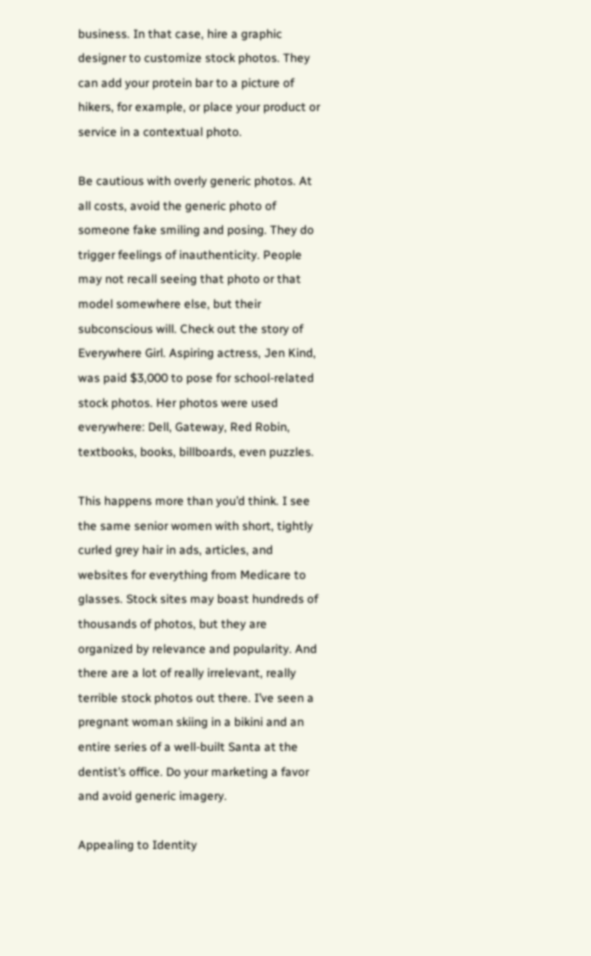business. In that case, hire a graphic designer to customize stock photos. They can add your protein bar to a picture of hikers, for example, or place your product or service in a contextual photo.

Be cautious with overly generic photos. At all costs, avoid the generic photo of someone fake smiling and posing. They do trigger feelings of inauthenticity. People may not recall seeing that photo or that model somewhere else, but their subconscious will. Check out the story of Everywhere Girl. Aspiring actress, Jen Kind, was paid $3,000 to pose for school-related stock photos. Her photos were used everywhere: Dell, Gateway, Red Robin, textbooks, books, billboards, even puzzles.

This happens more than you’d think. I see the same senior women with short, tightly curled grey hair in ads, articles, and websites for everything from Medicare to glasses. Stock sites may boast hundreds of thousands of photos, but they are organized by relevance and popularity. And there are a lot of really irrelevant, really terrible stock photos out there. I’ve seen a pregnant woman skiing in a bikini and an entire series of a well-built Santa at the dentist’s office. Do your marketing a favor and avoid generic imagery.

Appealing to Identity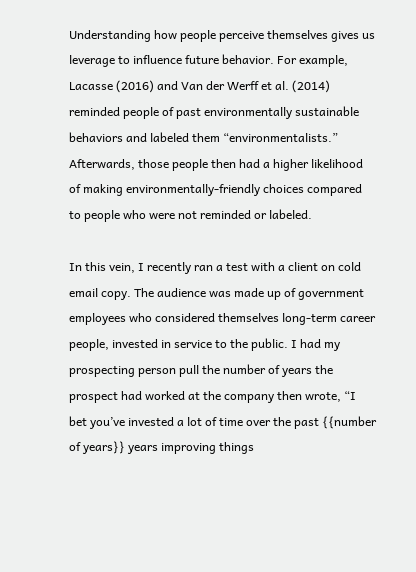Understanding how people perceive themselves gives us leverage to influence future behavior. For example, Lacasse (2016) and Van der Werff et al. (2014) reminded people of past environmentally sustainable behaviors and labeled them “environmentalists.” Afterwards, those people then had a higher likelihood of making environmentally-friendly choices compared to people who were not reminded or labeled.

In this vein, I recently ran a test with a client on cold email copy. The audience was made up of government employees who considered themselves long-term career people, invested in service to the public. I had my prospecting person pull the number of years the prospect had worked at the company then wrote, “I bet you’ve invested a lot of time over the past {{number of years}} years improving things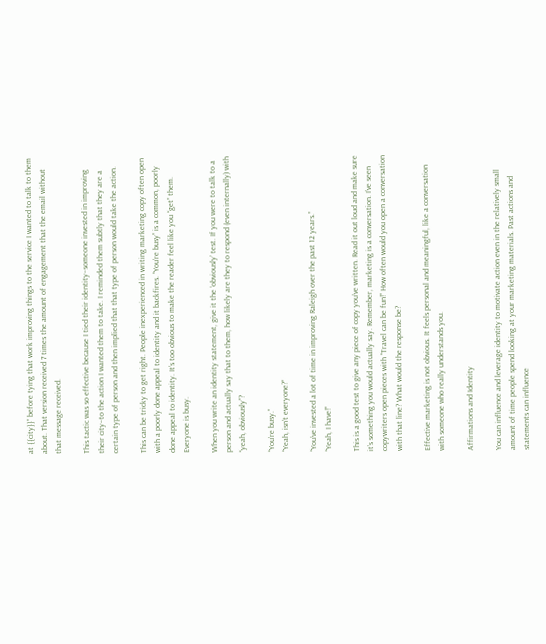at {{city}}” before tying that work improving things to the service I wanted to talk to them about. That version received 7 times the amount of engagement that the email without that message received.

This tactic was so effective because I tied their identity–someone invested in improving their city–to the action I wanted them to take. I reminded them subtly that they are a certain type of person and then implied that that type of person would take the action.

This can be tricky to get right. People inexperienced in writing marketing copy often open with a poorly done appeal to identity and it backfires. “You’re busy” is a common, poorly done appeal to identity. It’s too obvious to make the reader feel like you “get” them. Everyone is busy.

When you write an identity statement, give it the ‘obviously’ test. If you were to talk to a person and actually say that to them, how likely are they to respond (even internally) with “yeah, obviously”?

“You’re busy.”
“Yeah, isn’t everyone?”

“You’ve invested a lot of time in improving Raleigh over the past 12 years.”
“Yeah, I have!”

This is a good test to give any piece of copy you’ve written. Read it out loud and make sure it’s something you would actually say. Remember, marketing is a conversation. I’ve seen copywriters open pieces with “Travel can be fun!” How often would you open a conversation with that line? What would the response be?

Effective marketing is not obvious. It feels personal and meaningful, like a conversation with someone who really understands you.

Affirmations and Identity

You can influence and leverage identity to motivate action even in the relatively small amount of time people spend looking at your marketing materials. Past actions and statements can influence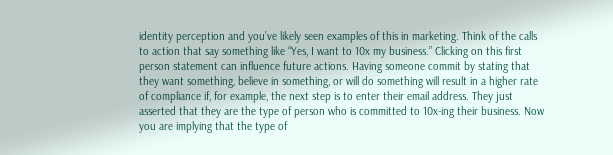identity perception and you’ve likely seen examples of this in marketing. Think of the calls to action that say something like “Yes, I want to 10x my business.” Clicking on this first person statement can influence future actions. Having someone commit by stating that they want something, believe in something, or will do something will result in a higher rate of compliance if, for example, the next step is to enter their email address. They just asserted that they are the type of person who is committed to 10x-ing their business. Now you are implying that the type of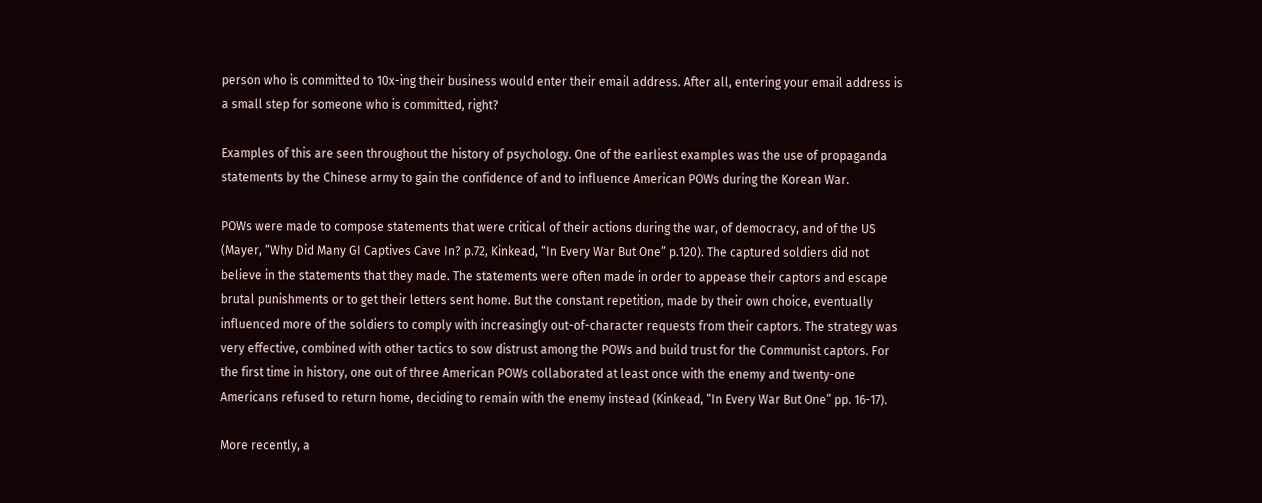person who is committed to 10x-ing their business would enter their email address. After all, entering your email address is a small step for someone who is committed, right?

Examples of this are seen throughout the history of psychology. One of the earliest examples was the use of propaganda statements by the Chinese army to gain the confidence of and to influence American POWs during the Korean War.

POWs were made to compose statements that were critical of their actions during the war, of democracy, and of the US (Mayer, “Why Did Many GI Captives Cave In? p.72, Kinkead, “In Every War But One” p.120). The captured soldiers did not believe in the statements that they made. The statements were often made in order to appease their captors and escape brutal punishments or to get their letters sent home. But the constant repetition, made by their own choice, eventually influenced more of the soldiers to comply with increasingly out-of-character requests from their captors. The strategy was very effective, combined with other tactics to sow distrust among the POWs and build trust for the Communist captors. For the first time in history, one out of three American POWs collaborated at least once with the enemy and twenty-one Americans refused to return home, deciding to remain with the enemy instead (Kinkead, “In Every War But One” pp. 16-17).

More recently, a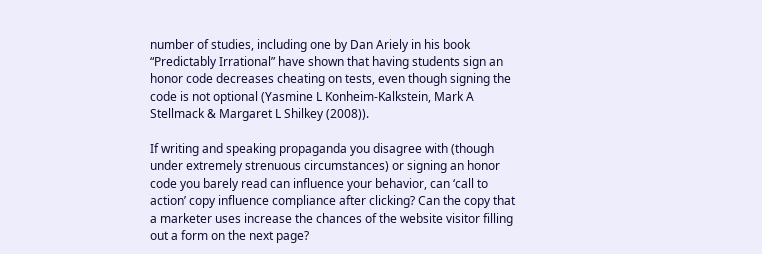number of studies, including one by Dan Ariely in his book “Predictably Irrational” have shown that having students sign an honor code decreases cheating on tests, even though signing the code is not optional (Yasmine L Konheim-Kalkstein, Mark A Stellmack & Margaret L Shilkey (2008)).

If writing and speaking propaganda you disagree with (though under extremely strenuous circumstances) or signing an honor code you barely read can influence your behavior, can ‘call to action’ copy influence compliance after clicking? Can the copy that a marketer uses increase the chances of the website visitor filling out a form on the next page?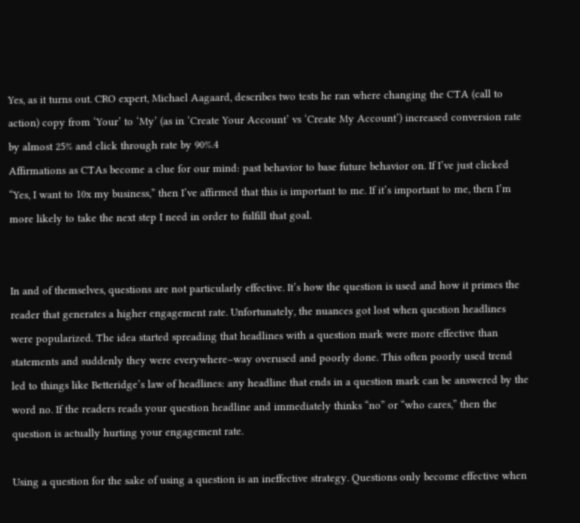Yes, as it turns out. CRO expert, Michael Aagaard, describes two tests he ran where changing the CTA (call to action) copy from ‘Your’ to ‘My’ (as in ‘Create Your Account’ vs ‘Create My Account’) increased conversion rate by almost 25% and click through rate by 90%.4
Affirmations as CTAs become a clue for our mind: past behavior to base future behavior on. If I’ve just clicked “Yes, I want to 10x my business,” then I’ve affirmed that this is important to me. If it’s important to me, then I’m more likely to take the next step I need in order to fulfill that goal.


In and of themselves, questions are not particularly effective. It’s how the question is used and how it primes the reader that generates a higher engagement rate. Unfortunately, the nuances got lost when question headlines were popularized. The idea started spreading that headlines with a question mark were more effective than statements and suddenly they were everywhere–way overused and poorly done. This often poorly used trend led to things like Betteridge’s law of headlines: any headline that ends in a question mark can be answered by the word no. If the readers reads your question headline and immediately thinks “no” or “who cares,” then the question is actually hurting your engagement rate.

Using a question for the sake of using a question is an ineffective strategy. Questions only become effective when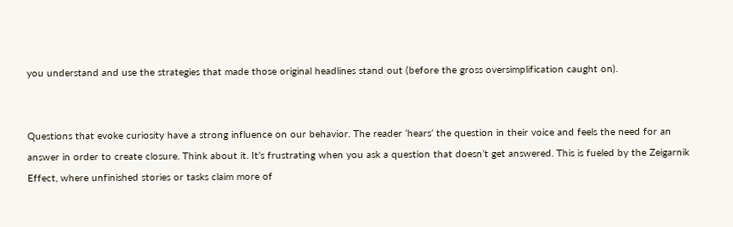you understand and use the strategies that made those original headlines stand out (before the gross oversimplification caught on).


Questions that evoke curiosity have a strong influence on our behavior. The reader ‘hears’ the question in their voice and feels the need for an answer in order to create closure. Think about it. It’s frustrating when you ask a question that doesn’t get answered. This is fueled by the Zeigarnik Effect, where unfinished stories or tasks claim more of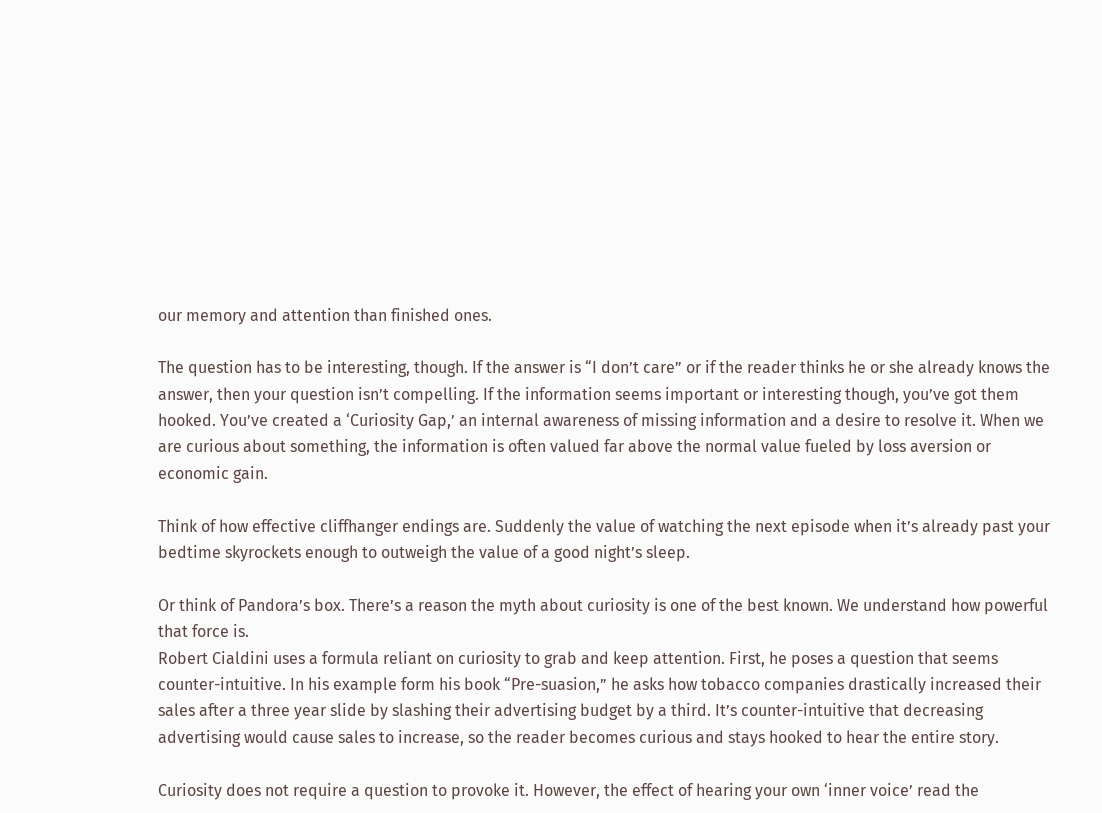our memory and attention than finished ones.

The question has to be interesting, though. If the answer is “I don’t care” or if the reader thinks he or she already knows the answer, then your question isn’t compelling. If the information seems important or interesting though, you’ve got them hooked. You’ve created a ‘Curiosity Gap,’ an internal awareness of missing information and a desire to resolve it. When we are curious about something, the information is often valued far above the normal value fueled by loss aversion or economic gain.

Think of how effective cliffhanger endings are. Suddenly the value of watching the next episode when it’s already past your bedtime skyrockets enough to outweigh the value of a good night’s sleep.

Or think of Pandora’s box. There’s a reason the myth about curiosity is one of the best known. We understand how powerful that force is.
Robert Cialdini uses a formula reliant on curiosity to grab and keep attention. First, he poses a question that seems counter-intuitive. In his example form his book “Pre-suasion,” he asks how tobacco companies drastically increased their sales after a three year slide by slashing their advertising budget by a third. It’s counter-intuitive that decreasing advertising would cause sales to increase, so the reader becomes curious and stays hooked to hear the entire story.

Curiosity does not require a question to provoke it. However, the effect of hearing your own ‘inner voice’ read the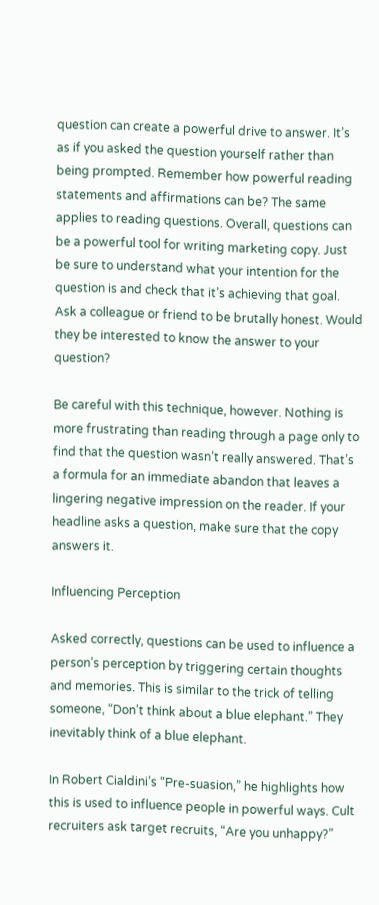question can create a powerful drive to answer. It’s as if you asked the question yourself rather than being prompted. Remember how powerful reading statements and affirmations can be? The same applies to reading questions. Overall, questions can be a powerful tool for writing marketing copy. Just be sure to understand what your intention for the question is and check that it’s achieving that goal. Ask a colleague or friend to be brutally honest. Would they be interested to know the answer to your question?

Be careful with this technique, however. Nothing is more frustrating than reading through a page only to find that the question wasn’t really answered. That’s a formula for an immediate abandon that leaves a lingering negative impression on the reader. If your headline asks a question, make sure that the copy answers it.

Influencing Perception

Asked correctly, questions can be used to influence a person’s perception by triggering certain thoughts and memories. This is similar to the trick of telling someone, “Don’t think about a blue elephant.” They inevitably think of a blue elephant.

In Robert Cialdini’s “Pre-suasion,” he highlights how this is used to influence people in powerful ways. Cult recruiters ask target recruits, “Are you unhappy?”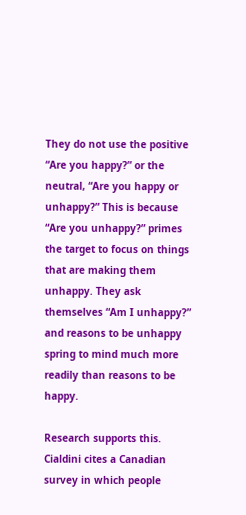They do not use the positive “Are you happy?” or the neutral, “Are you happy or unhappy?” This is because “Are you unhappy?” primes the target to focus on things that are making them unhappy. They ask themselves “Am I unhappy?” and reasons to be unhappy spring to mind much more readily than reasons to be happy.

Research supports this. Cialdini cites a Canadian survey in which people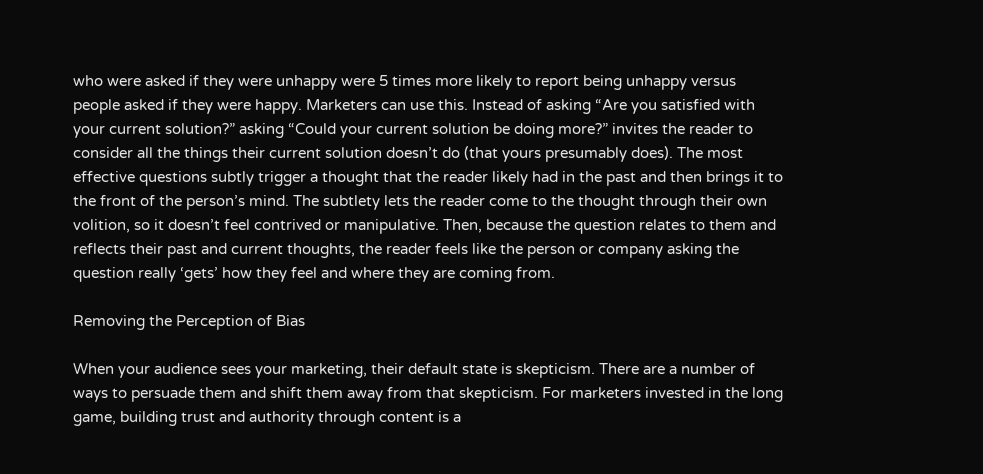who were asked if they were unhappy were 5 times more likely to report being unhappy versus people asked if they were happy. Marketers can use this. Instead of asking “Are you satisfied with your current solution?” asking “Could your current solution be doing more?” invites the reader to consider all the things their current solution doesn’t do (that yours presumably does). The most effective questions subtly trigger a thought that the reader likely had in the past and then brings it to the front of the person’s mind. The subtlety lets the reader come to the thought through their own volition, so it doesn’t feel contrived or manipulative. Then, because the question relates to them and reflects their past and current thoughts, the reader feels like the person or company asking the question really ‘gets’ how they feel and where they are coming from.

Removing the Perception of Bias

When your audience sees your marketing, their default state is skepticism. There are a number of ways to persuade them and shift them away from that skepticism. For marketers invested in the long game, building trust and authority through content is a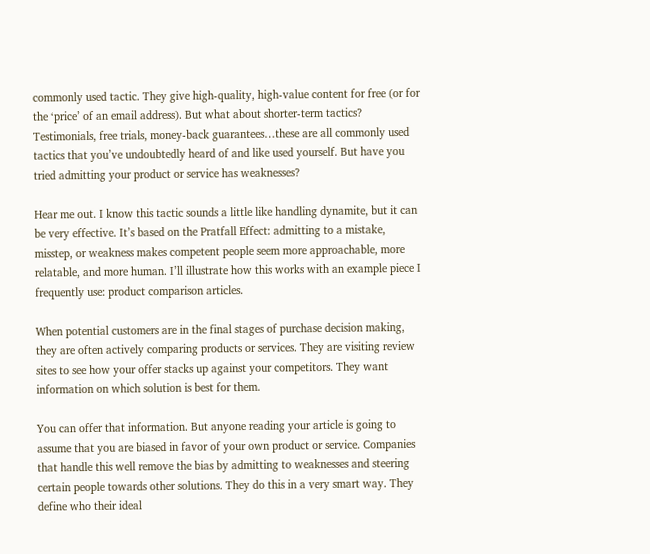commonly used tactic. They give high-quality, high-value content for free (or for the ‘price’ of an email address). But what about shorter-term tactics?
Testimonials, free trials, money-back guarantees…these are all commonly used tactics that you’ve undoubtedly heard of and like used yourself. But have you tried admitting your product or service has weaknesses?

Hear me out. I know this tactic sounds a little like handling dynamite, but it can be very effective. It’s based on the Pratfall Effect: admitting to a mistake, misstep, or weakness makes competent people seem more approachable, more relatable, and more human. I’ll illustrate how this works with an example piece I frequently use: product comparison articles.

When potential customers are in the final stages of purchase decision making, they are often actively comparing products or services. They are visiting review sites to see how your offer stacks up against your competitors. They want information on which solution is best for them.

You can offer that information. But anyone reading your article is going to assume that you are biased in favor of your own product or service. Companies that handle this well remove the bias by admitting to weaknesses and steering certain people towards other solutions. They do this in a very smart way. They define who their ideal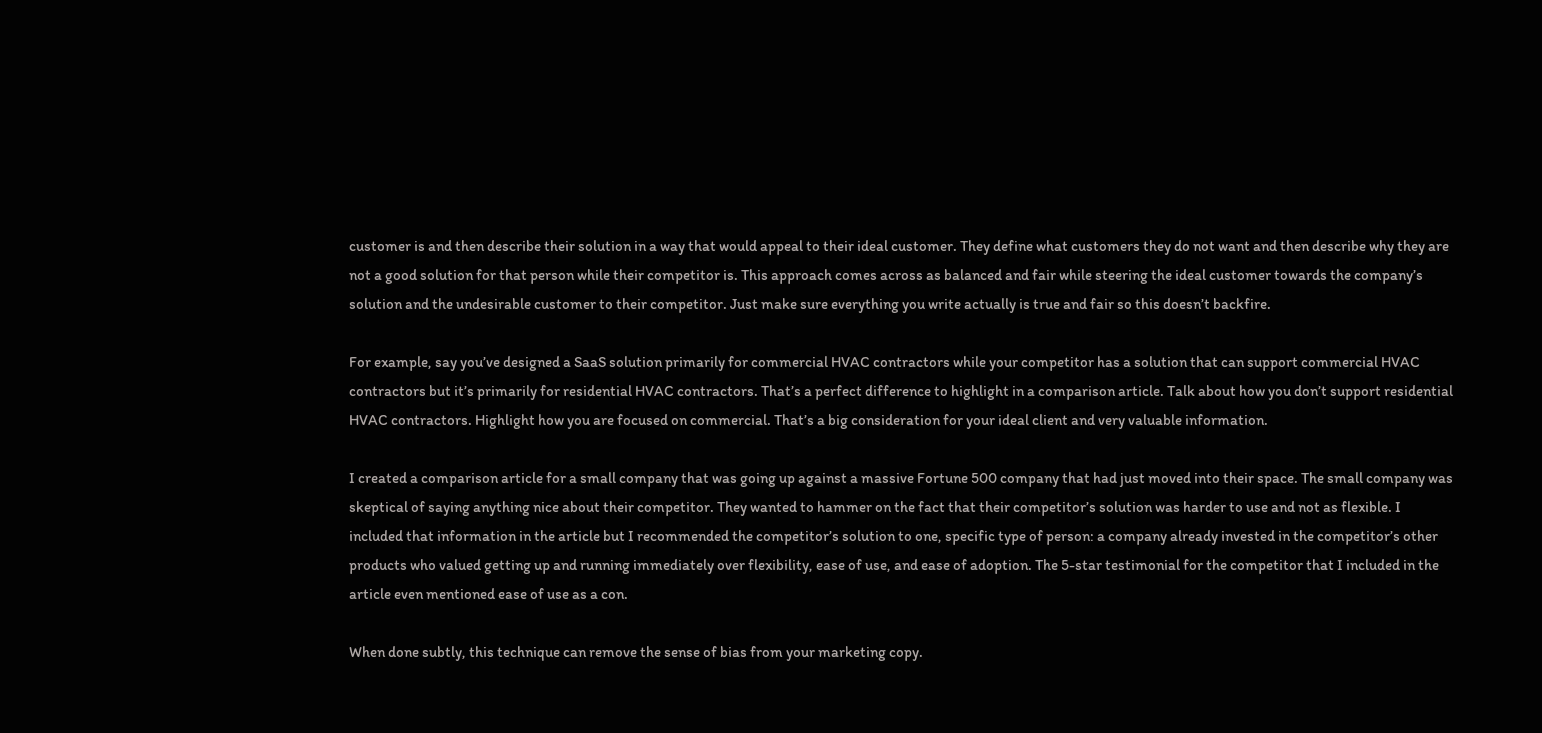customer is and then describe their solution in a way that would appeal to their ideal customer. They define what customers they do not want and then describe why they are not a good solution for that person while their competitor is. This approach comes across as balanced and fair while steering the ideal customer towards the company’s solution and the undesirable customer to their competitor. Just make sure everything you write actually is true and fair so this doesn’t backfire.

For example, say you’ve designed a SaaS solution primarily for commercial HVAC contractors while your competitor has a solution that can support commercial HVAC contractors but it’s primarily for residential HVAC contractors. That’s a perfect difference to highlight in a comparison article. Talk about how you don’t support residential HVAC contractors. Highlight how you are focused on commercial. That’s a big consideration for your ideal client and very valuable information.

I created a comparison article for a small company that was going up against a massive Fortune 500 company that had just moved into their space. The small company was skeptical of saying anything nice about their competitor. They wanted to hammer on the fact that their competitor’s solution was harder to use and not as flexible. I included that information in the article but I recommended the competitor’s solution to one, specific type of person: a company already invested in the competitor’s other products who valued getting up and running immediately over flexibility, ease of use, and ease of adoption. The 5-star testimonial for the competitor that I included in the article even mentioned ease of use as a con.

When done subtly, this technique can remove the sense of bias from your marketing copy.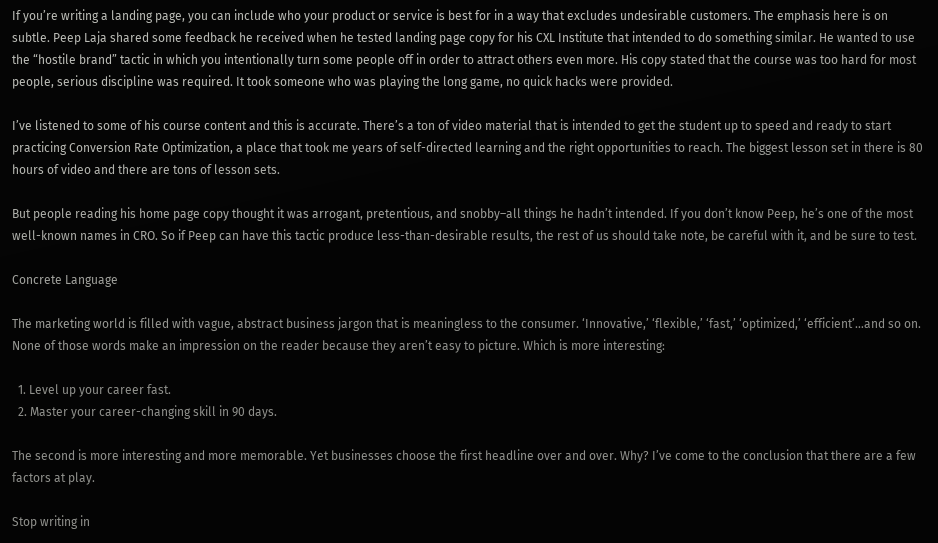If you’re writing a landing page, you can include who your product or service is best for in a way that excludes undesirable customers. The emphasis here is on subtle. Peep Laja shared some feedback he received when he tested landing page copy for his CXL Institute that intended to do something similar. He wanted to use the “hostile brand” tactic in which you intentionally turn some people off in order to attract others even more. His copy stated that the course was too hard for most people, serious discipline was required. It took someone who was playing the long game, no quick hacks were provided.

I’ve listened to some of his course content and this is accurate. There’s a ton of video material that is intended to get the student up to speed and ready to start practicing Conversion Rate Optimization, a place that took me years of self-directed learning and the right opportunities to reach. The biggest lesson set in there is 80 hours of video and there are tons of lesson sets.

But people reading his home page copy thought it was arrogant, pretentious, and snobby–all things he hadn’t intended. If you don’t know Peep, he’s one of the most well-known names in CRO. So if Peep can have this tactic produce less-than-desirable results, the rest of us should take note, be careful with it, and be sure to test.

Concrete Language

The marketing world is filled with vague, abstract business jargon that is meaningless to the consumer. ‘Innovative,’ ‘flexible,’ ‘fast,’ ‘optimized,’ ‘efficient’…and so on. None of those words make an impression on the reader because they aren’t easy to picture. Which is more interesting:

  1. Level up your career fast.
  2. Master your career-changing skill in 90 days.

The second is more interesting and more memorable. Yet businesses choose the first headline over and over. Why? I’ve come to the conclusion that there are a few factors at play.

Stop writing in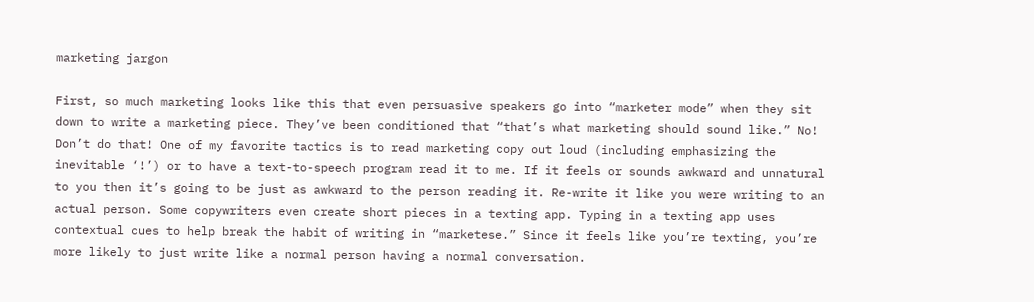marketing jargon

First, so much marketing looks like this that even persuasive speakers go into “marketer mode” when they sit down to write a marketing piece. They’ve been conditioned that “that’s what marketing should sound like.” No! Don’t do that! One of my favorite tactics is to read marketing copy out loud (including emphasizing the inevitable ‘!’) or to have a text-to-speech program read it to me. If it feels or sounds awkward and unnatural to you then it’s going to be just as awkward to the person reading it. Re-write it like you were writing to an actual person. Some copywriters even create short pieces in a texting app. Typing in a texting app uses contextual cues to help break the habit of writing in “marketese.” Since it feels like you’re texting, you’re more likely to just write like a normal person having a normal conversation.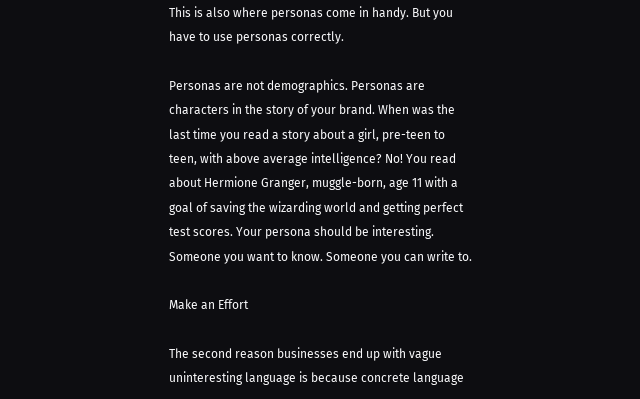This is also where personas come in handy. But you have to use personas correctly.

Personas are not demographics. Personas are characters in the story of your brand. When was the last time you read a story about a girl, pre-teen to teen, with above average intelligence? No! You read about Hermione Granger, muggle-born, age 11 with a goal of saving the wizarding world and getting perfect test scores. Your persona should be interesting. Someone you want to know. Someone you can write to.

Make an Effort

The second reason businesses end up with vague uninteresting language is because concrete language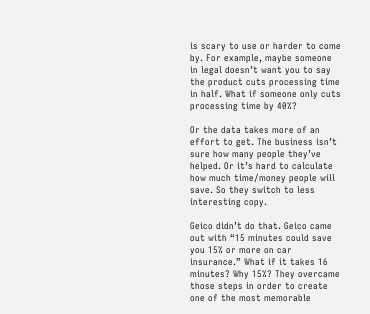is scary to use or harder to come by. For example, maybe someone in legal doesn’t want you to say the product cuts processing time in half. What if someone only cuts processing time by 40%?

Or the data takes more of an effort to get. The business isn’t sure how many people they’ve helped. Or it’s hard to calculate how much time/money people will save. So they switch to less interesting copy.

Geico didn’t do that. Geico came out with “15 minutes could save you 15% or more on car insurance.” What if it takes 16 minutes? Why 15%? They overcame those steps in order to create one of the most memorable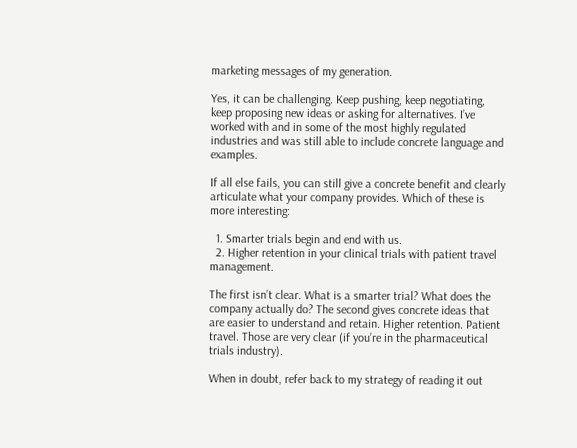marketing messages of my generation.

Yes, it can be challenging. Keep pushing, keep negotiating, keep proposing new ideas or asking for alternatives. I’ve worked with and in some of the most highly regulated industries and was still able to include concrete language and examples.

If all else fails, you can still give a concrete benefit and clearly articulate what your company provides. Which of these is more interesting:

  1. Smarter trials begin and end with us.
  2. Higher retention in your clinical trials with patient travel management.

The first isn’t clear. What is a smarter trial? What does the company actually do? The second gives concrete ideas that are easier to understand and retain. Higher retention. Patient travel. Those are very clear (if you’re in the pharmaceutical trials industry).

When in doubt, refer back to my strategy of reading it out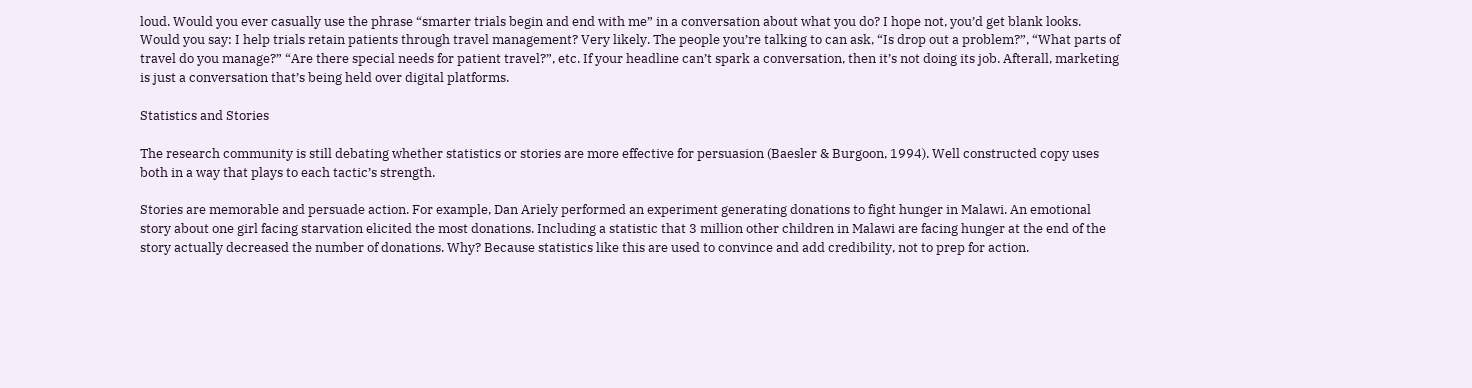loud. Would you ever casually use the phrase “smarter trials begin and end with me” in a conversation about what you do? I hope not, you’d get blank looks. Would you say: I help trials retain patients through travel management? Very likely. The people you’re talking to can ask, “Is drop out a problem?”, “What parts of travel do you manage?” “Are there special needs for patient travel?”, etc. If your headline can’t spark a conversation, then it’s not doing its job. Afterall, marketing is just a conversation that’s being held over digital platforms.

Statistics and Stories

The research community is still debating whether statistics or stories are more effective for persuasion (Baesler & Burgoon, 1994). Well constructed copy uses both in a way that plays to each tactic’s strength.

Stories are memorable and persuade action. For example, Dan Ariely performed an experiment generating donations to fight hunger in Malawi. An emotional story about one girl facing starvation elicited the most donations. Including a statistic that 3 million other children in Malawi are facing hunger at the end of the story actually decreased the number of donations. Why? Because statistics like this are used to convince and add credibility, not to prep for action.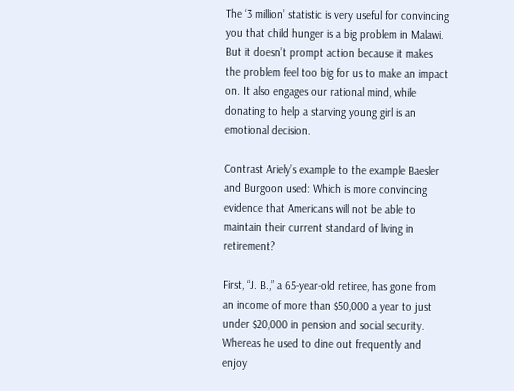The ‘3 million’ statistic is very useful for convincing you that child hunger is a big problem in Malawi. But it doesn’t prompt action because it makes the problem feel too big for us to make an impact on. It also engages our rational mind, while donating to help a starving young girl is an emotional decision.

Contrast Ariely’s example to the example Baesler and Burgoon used: Which is more convincing evidence that Americans will not be able to maintain their current standard of living in retirement?

First, “J. B.,” a 65-year-old retiree, has gone from an income of more than $50,000 a year to just under $20,000 in pension and social security. Whereas he used to dine out frequently and enjoy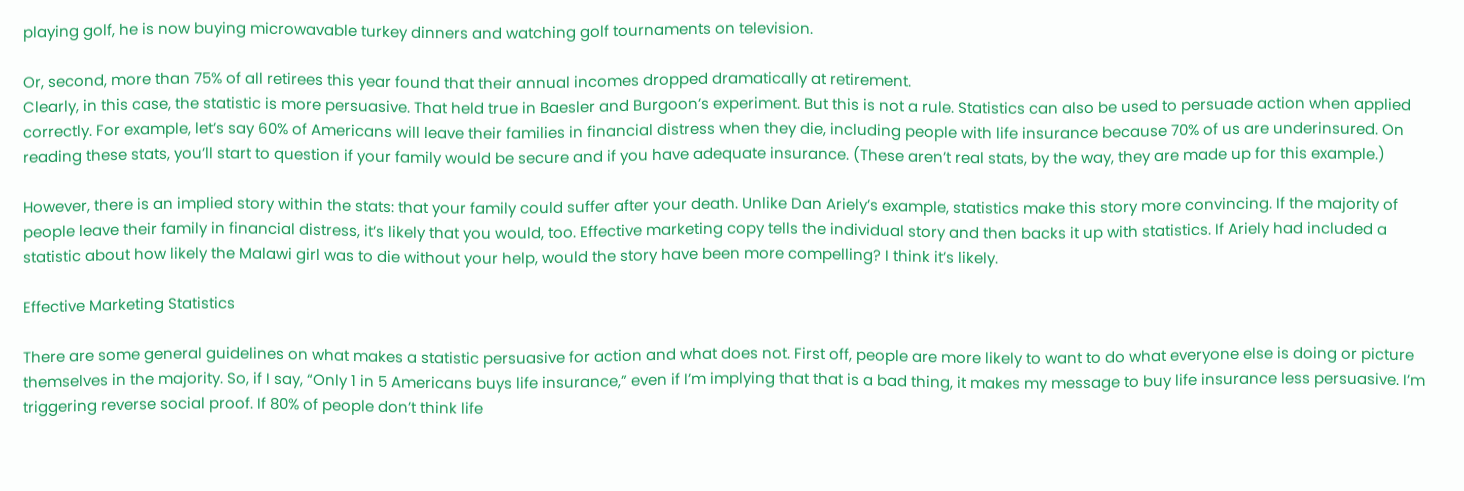playing golf, he is now buying microwavable turkey dinners and watching golf tournaments on television.

Or, second, more than 75% of all retirees this year found that their annual incomes dropped dramatically at retirement.
Clearly, in this case, the statistic is more persuasive. That held true in Baesler and Burgoon’s experiment. But this is not a rule. Statistics can also be used to persuade action when applied correctly. For example, let’s say 60% of Americans will leave their families in financial distress when they die, including people with life insurance because 70% of us are underinsured. On reading these stats, you’ll start to question if your family would be secure and if you have adequate insurance. (These aren’t real stats, by the way, they are made up for this example.)

However, there is an implied story within the stats: that your family could suffer after your death. Unlike Dan Ariely’s example, statistics make this story more convincing. If the majority of people leave their family in financial distress, it’s likely that you would, too. Effective marketing copy tells the individual story and then backs it up with statistics. If Ariely had included a statistic about how likely the Malawi girl was to die without your help, would the story have been more compelling? I think it’s likely.

Effective Marketing Statistics

There are some general guidelines on what makes a statistic persuasive for action and what does not. First off, people are more likely to want to do what everyone else is doing or picture themselves in the majority. So, if I say, “Only 1 in 5 Americans buys life insurance,” even if I’m implying that that is a bad thing, it makes my message to buy life insurance less persuasive. I’m triggering reverse social proof. If 80% of people don’t think life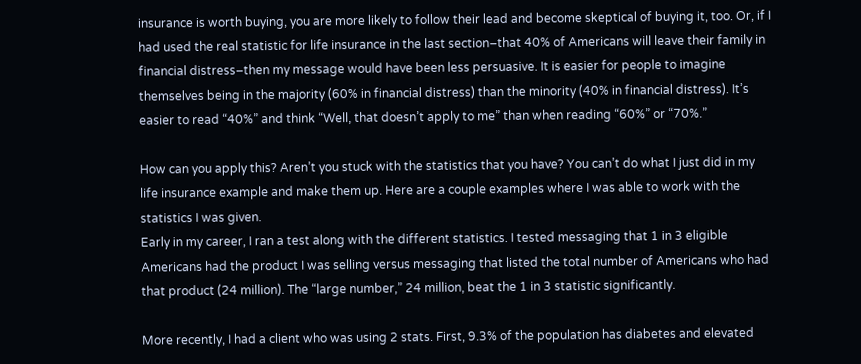insurance is worth buying, you are more likely to follow their lead and become skeptical of buying it, too. Or, if I had used the real statistic for life insurance in the last section–that 40% of Americans will leave their family in financial distress–then my message would have been less persuasive. It is easier for people to imagine themselves being in the majority (60% in financial distress) than the minority (40% in financial distress). It’s easier to read “40%” and think “Well, that doesn’t apply to me” than when reading “60%” or “70%.”

How can you apply this? Aren’t you stuck with the statistics that you have? You can’t do what I just did in my life insurance example and make them up. Here are a couple examples where I was able to work with the statistics I was given.
Early in my career, I ran a test along with the different statistics. I tested messaging that 1 in 3 eligible Americans had the product I was selling versus messaging that listed the total number of Americans who had that product (24 million). The “large number,” 24 million, beat the 1 in 3 statistic significantly.

More recently, I had a client who was using 2 stats. First, 9.3% of the population has diabetes and elevated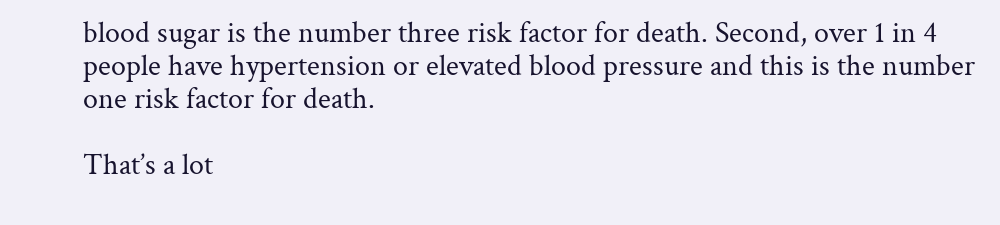blood sugar is the number three risk factor for death. Second, over 1 in 4 people have hypertension or elevated blood pressure and this is the number one risk factor for death.

That’s a lot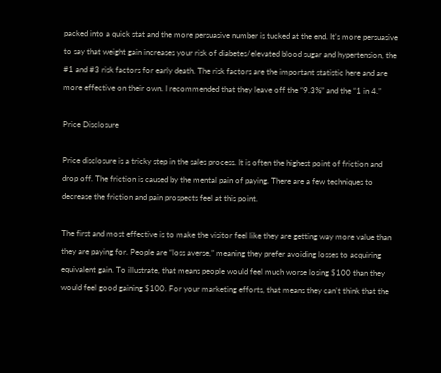packed into a quick stat and the more persuasive number is tucked at the end. It’s more persuasive to say that weight gain increases your risk of diabetes/elevated blood sugar and hypertension, the #1 and #3 risk factors for early death. The risk factors are the important statistic here and are more effective on their own. I recommended that they leave off the “9.3%” and the “1 in 4.”

Price Disclosure

Price disclosure is a tricky step in the sales process. It is often the highest point of friction and drop off. The friction is caused by the mental pain of paying. There are a few techniques to decrease the friction and pain prospects feel at this point.

The first and most effective is to make the visitor feel like they are getting way more value than they are paying for. People are “loss averse,” meaning they prefer avoiding losses to acquiring equivalent gain. To illustrate, that means people would feel much worse losing $100 than they would feel good gaining $100. For your marketing efforts, that means they can’t think that the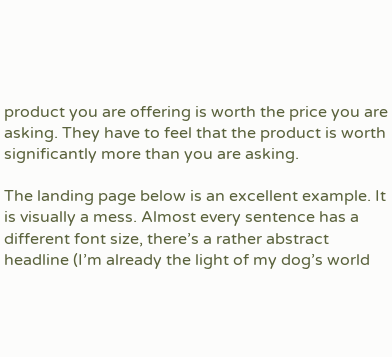product you are offering is worth the price you are asking. They have to feel that the product is worth significantly more than you are asking.

The landing page below is an excellent example. It is visually a mess. Almost every sentence has a different font size, there’s a rather abstract headline (I’m already the light of my dog’s world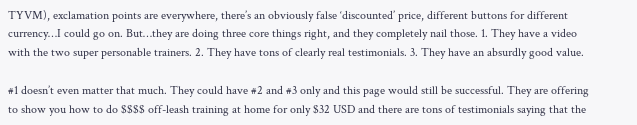TYVM), exclamation points are everywhere, there’s an obviously false ‘discounted’ price, different buttons for different currency…I could go on. But…they are doing three core things right, and they completely nail those. 1. They have a video with the two super personable trainers. 2. They have tons of clearly real testimonials. 3. They have an absurdly good value.

#1 doesn’t even matter that much. They could have #2 and #3 only and this page would still be successful. They are offering to show you how to do $$$$ off-leash training at home for only $32 USD and there are tons of testimonials saying that the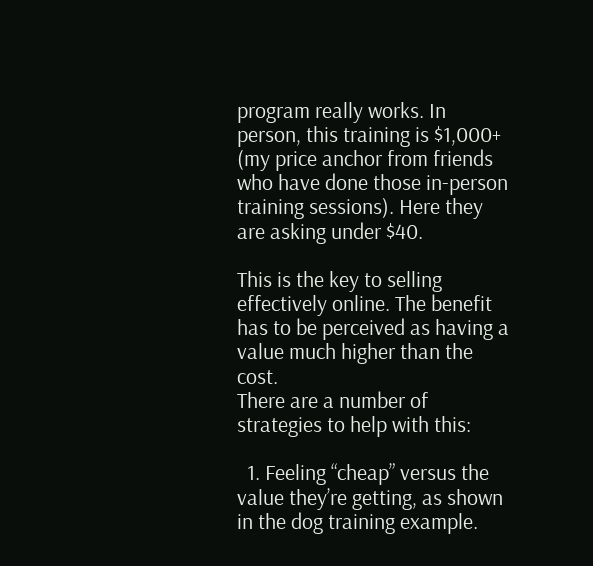program really works. In person, this training is $1,000+ (my price anchor from friends who have done those in-person training sessions). Here they are asking under $40.

This is the key to selling effectively online. The benefit has to be perceived as having a value much higher than the cost.
There are a number of strategies to help with this:

  1. Feeling “cheap” versus the value they’re getting, as shown in the dog training example.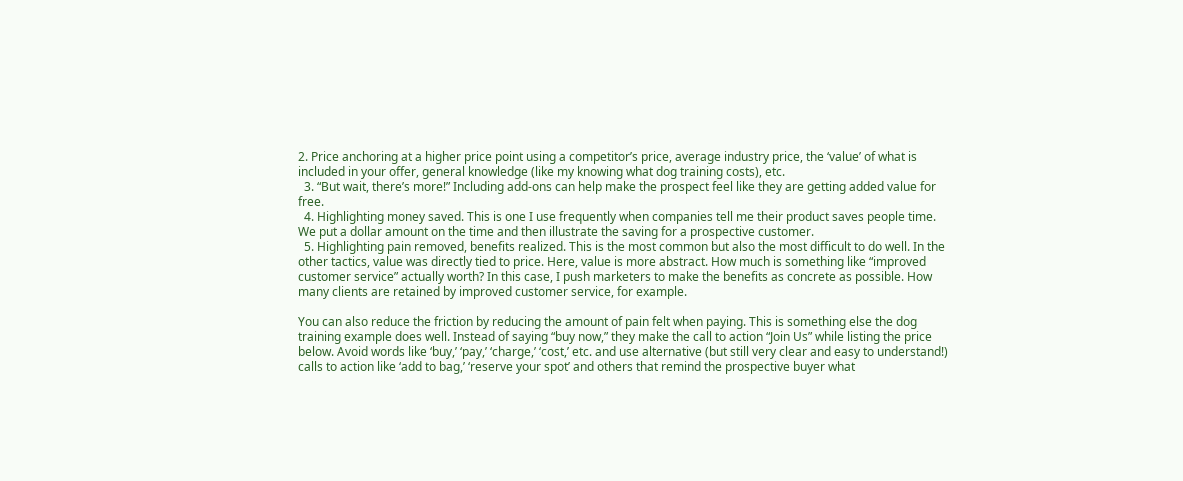2. Price anchoring at a higher price point using a competitor’s price, average industry price, the ‘value’ of what is included in your offer, general knowledge (like my knowing what dog training costs), etc.
  3. “But wait, there’s more!” Including add-ons can help make the prospect feel like they are getting added value for free.
  4. Highlighting money saved. This is one I use frequently when companies tell me their product saves people time. We put a dollar amount on the time and then illustrate the saving for a prospective customer.
  5. Highlighting pain removed, benefits realized. This is the most common but also the most difficult to do well. In the other tactics, value was directly tied to price. Here, value is more abstract. How much is something like “improved customer service” actually worth? In this case, I push marketers to make the benefits as concrete as possible. How many clients are retained by improved customer service, for example.

You can also reduce the friction by reducing the amount of pain felt when paying. This is something else the dog training example does well. Instead of saying “buy now,” they make the call to action “Join Us” while listing the price below. Avoid words like ‘buy,’ ‘pay,’ ‘charge,’ ‘cost,’ etc. and use alternative (but still very clear and easy to understand!) calls to action like ‘add to bag,’ ‘reserve your spot’ and others that remind the prospective buyer what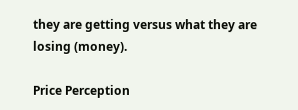they are getting versus what they are losing (money).

Price Perception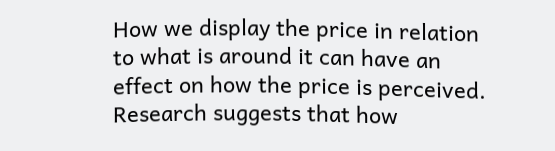How we display the price in relation to what is around it can have an effect on how the price is perceived. Research suggests that how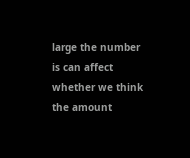large the number is can affect whether we think the amount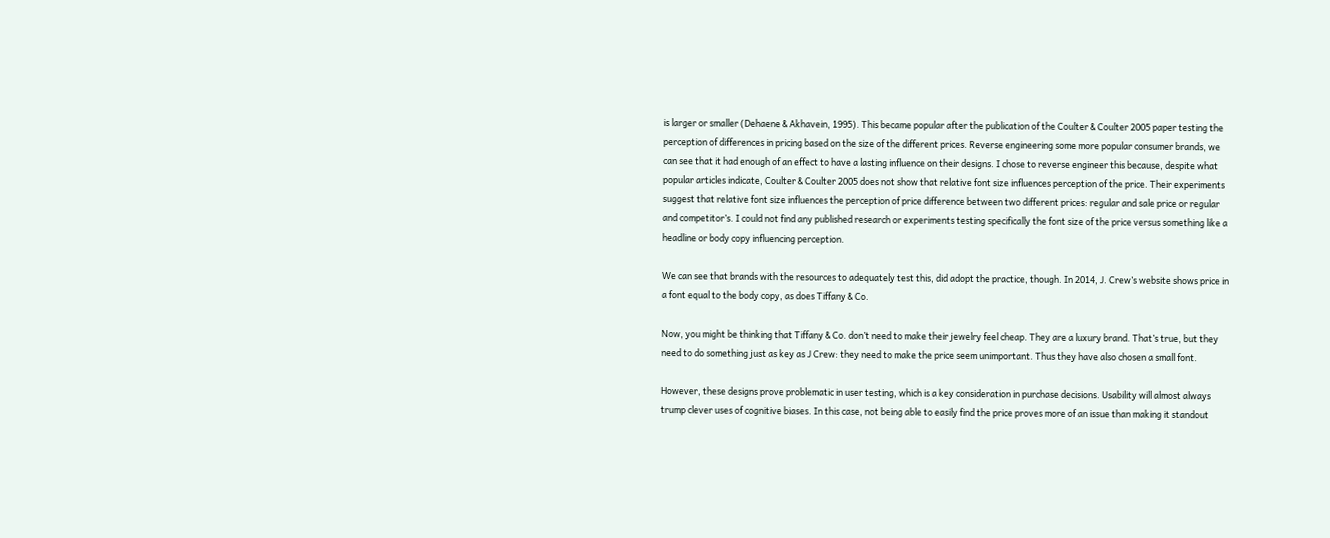is larger or smaller (Dehaene & Akhavein, 1995). This became popular after the publication of the Coulter & Coulter 2005 paper testing the perception of differences in pricing based on the size of the different prices. Reverse engineering some more popular consumer brands, we can see that it had enough of an effect to have a lasting influence on their designs. I chose to reverse engineer this because, despite what popular articles indicate, Coulter & Coulter 2005 does not show that relative font size influences perception of the price. Their experiments suggest that relative font size influences the perception of price difference between two different prices: regular and sale price or regular and competitor’s. I could not find any published research or experiments testing specifically the font size of the price versus something like a headline or body copy influencing perception.

We can see that brands with the resources to adequately test this, did adopt the practice, though. In 2014, J. Crew’s website shows price in a font equal to the body copy, as does Tiffany & Co.

Now, you might be thinking that Tiffany & Co. don’t need to make their jewelry feel cheap. They are a luxury brand. That’s true, but they need to do something just as key as J Crew: they need to make the price seem unimportant. Thus they have also chosen a small font.

However, these designs prove problematic in user testing, which is a key consideration in purchase decisions. Usability will almost always trump clever uses of cognitive biases. In this case, not being able to easily find the price proves more of an issue than making it standout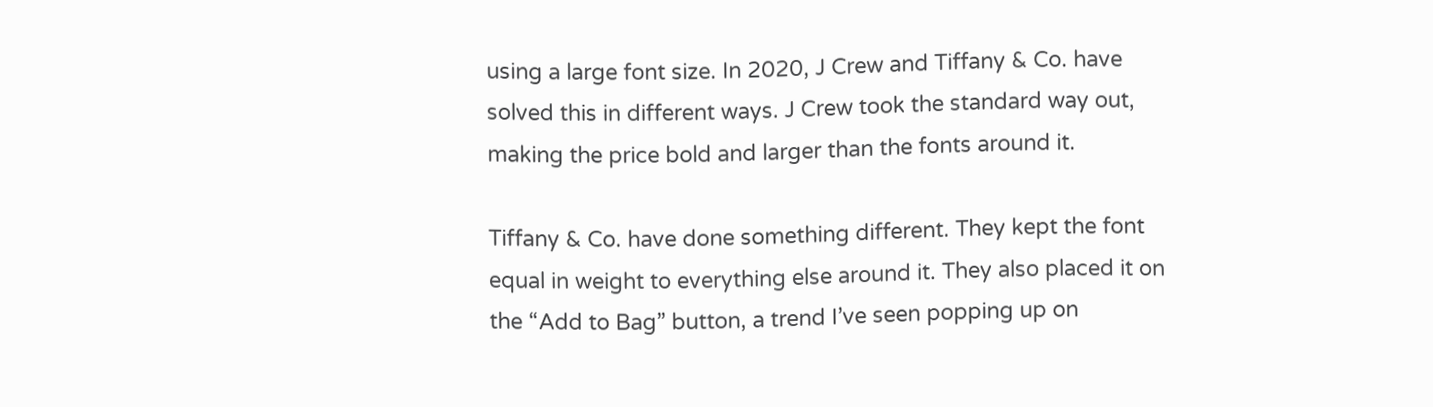using a large font size. In 2020, J Crew and Tiffany & Co. have solved this in different ways. J Crew took the standard way out, making the price bold and larger than the fonts around it.

Tiffany & Co. have done something different. They kept the font equal in weight to everything else around it. They also placed it on the “Add to Bag” button, a trend I’ve seen popping up on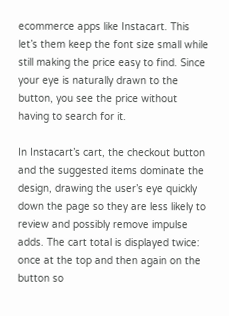ecommerce apps like Instacart. This let’s them keep the font size small while still making the price easy to find. Since your eye is naturally drawn to the button, you see the price without having to search for it.

In Instacart’s cart, the checkout button and the suggested items dominate the design, drawing the user’s eye quickly down the page so they are less likely to review and possibly remove impulse adds. The cart total is displayed twice: once at the top and then again on the button so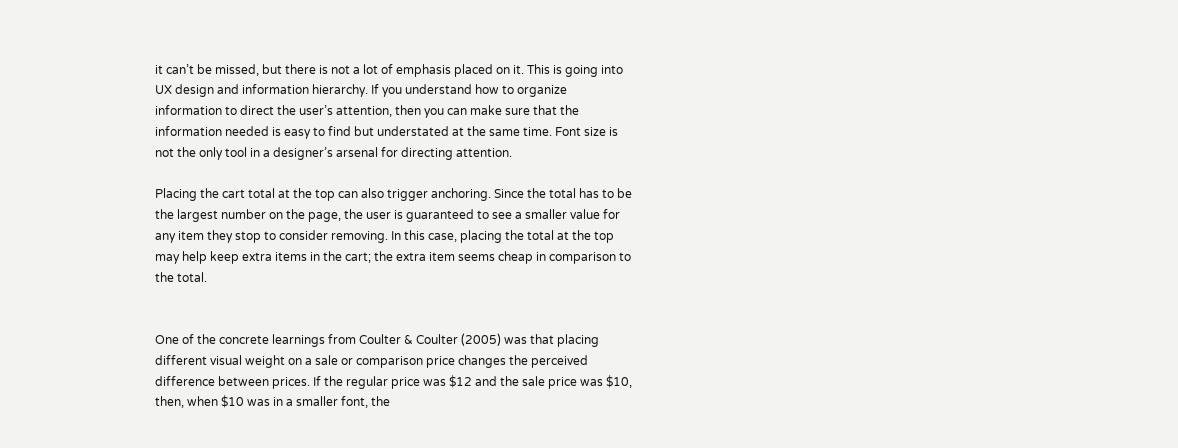it can’t be missed, but there is not a lot of emphasis placed on it. This is going into UX design and information hierarchy. If you understand how to organize information to direct the user’s attention, then you can make sure that the information needed is easy to find but understated at the same time. Font size is not the only tool in a designer’s arsenal for directing attention.

Placing the cart total at the top can also trigger anchoring. Since the total has to be the largest number on the page, the user is guaranteed to see a smaller value for any item they stop to consider removing. In this case, placing the total at the top may help keep extra items in the cart; the extra item seems cheap in comparison to the total.


One of the concrete learnings from Coulter & Coulter (2005) was that placing different visual weight on a sale or comparison price changes the perceived difference between prices. If the regular price was $12 and the sale price was $10, then, when $10 was in a smaller font, the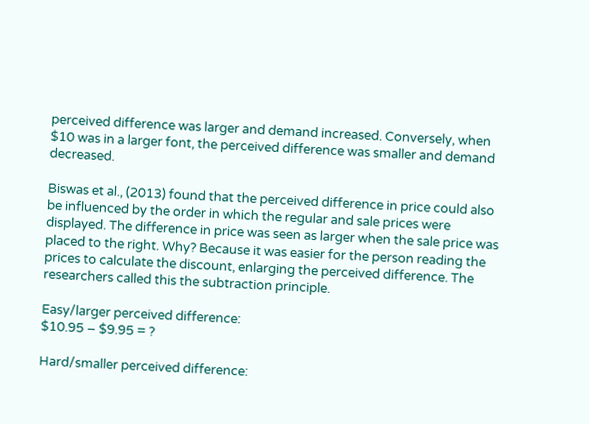perceived difference was larger and demand increased. Conversely, when $10 was in a larger font, the perceived difference was smaller and demand decreased.

Biswas et al., (2013) found that the perceived difference in price could also be influenced by the order in which the regular and sale prices were displayed. The difference in price was seen as larger when the sale price was placed to the right. Why? Because it was easier for the person reading the prices to calculate the discount, enlarging the perceived difference. The researchers called this the subtraction principle.

Easy/larger perceived difference:
$10.95 – $9.95 = ?

Hard/smaller perceived difference: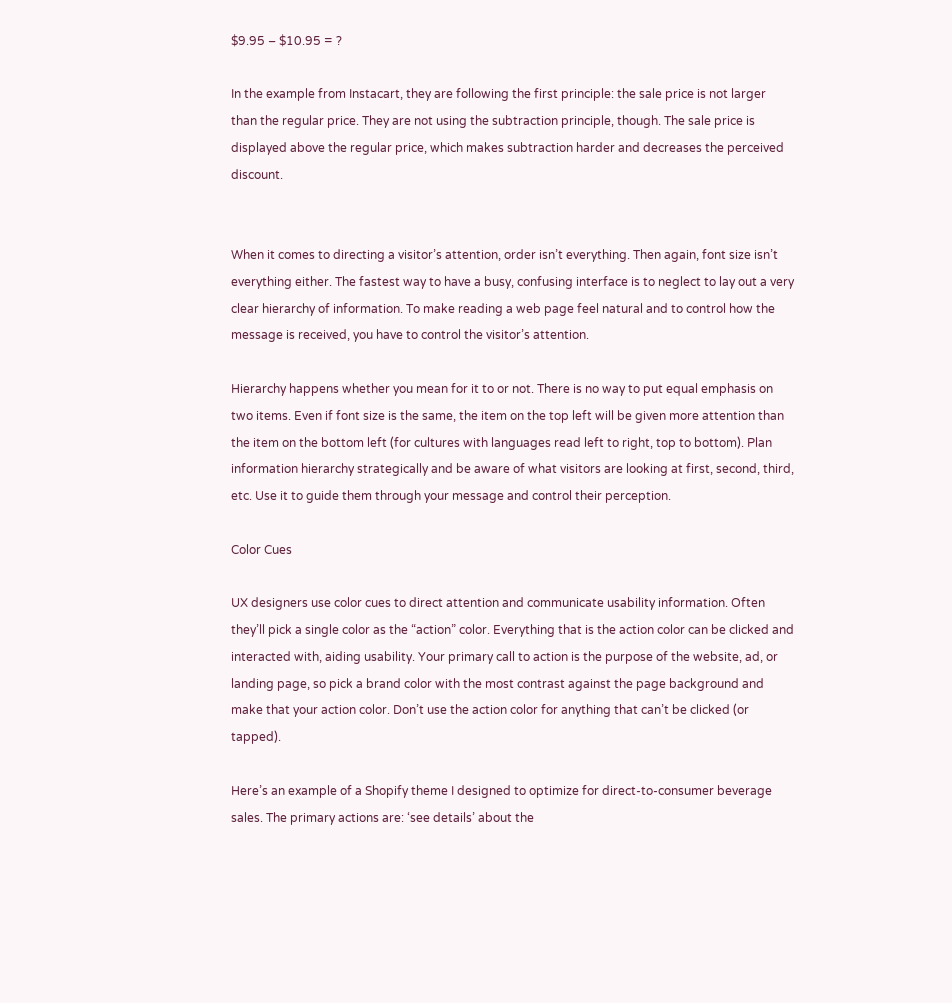$9.95 – $10.95 = ?

In the example from Instacart, they are following the first principle: the sale price is not larger than the regular price. They are not using the subtraction principle, though. The sale price is displayed above the regular price, which makes subtraction harder and decreases the perceived discount.


When it comes to directing a visitor’s attention, order isn’t everything. Then again, font size isn’t everything either. The fastest way to have a busy, confusing interface is to neglect to lay out a very clear hierarchy of information. To make reading a web page feel natural and to control how the message is received, you have to control the visitor’s attention.

Hierarchy happens whether you mean for it to or not. There is no way to put equal emphasis on two items. Even if font size is the same, the item on the top left will be given more attention than the item on the bottom left (for cultures with languages read left to right, top to bottom). Plan information hierarchy strategically and be aware of what visitors are looking at first, second, third, etc. Use it to guide them through your message and control their perception.

Color Cues

UX designers use color cues to direct attention and communicate usability information. Often they’ll pick a single color as the “action” color. Everything that is the action color can be clicked and interacted with, aiding usability. Your primary call to action is the purpose of the website, ad, or landing page, so pick a brand color with the most contrast against the page background and make that your action color. Don’t use the action color for anything that can’t be clicked (or tapped).

Here’s an example of a Shopify theme I designed to optimize for direct-to-consumer beverage sales. The primary actions are: ‘see details’ about the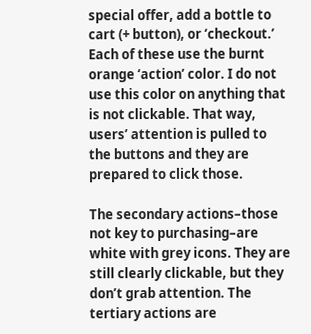special offer, add a bottle to cart (+ button), or ‘checkout.’ Each of these use the burnt orange ‘action’ color. I do not use this color on anything that is not clickable. That way, users’ attention is pulled to the buttons and they are prepared to click those.

The secondary actions–those not key to purchasing–are white with grey icons. They are still clearly clickable, but they don’t grab attention. The tertiary actions are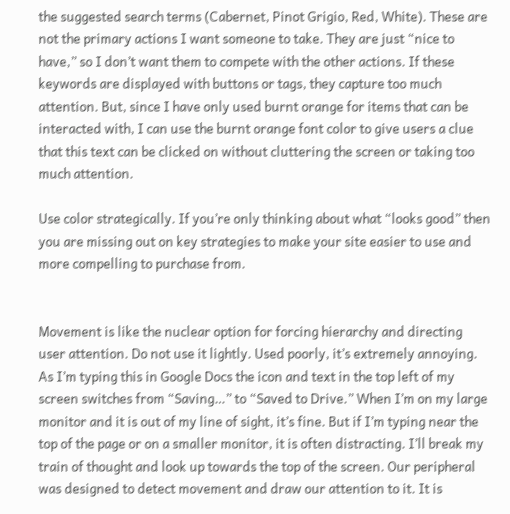the suggested search terms (Cabernet, Pinot Grigio, Red, White). These are not the primary actions I want someone to take. They are just “nice to have,” so I don’t want them to compete with the other actions. If these keywords are displayed with buttons or tags, they capture too much attention. But, since I have only used burnt orange for items that can be interacted with, I can use the burnt orange font color to give users a clue that this text can be clicked on without cluttering the screen or taking too much attention.

Use color strategically. If you’re only thinking about what “looks good” then you are missing out on key strategies to make your site easier to use and more compelling to purchase from.


Movement is like the nuclear option for forcing hierarchy and directing user attention. Do not use it lightly. Used poorly, it’s extremely annoying. As I’m typing this in Google Docs the icon and text in the top left of my screen switches from “Saving…” to “Saved to Drive.” When I’m on my large monitor and it is out of my line of sight, it’s fine. But if I’m typing near the top of the page or on a smaller monitor, it is often distracting. I’ll break my train of thought and look up towards the top of the screen. Our peripheral was designed to detect movement and draw our attention to it. It is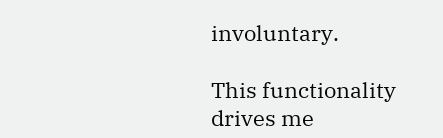involuntary.

This functionality drives me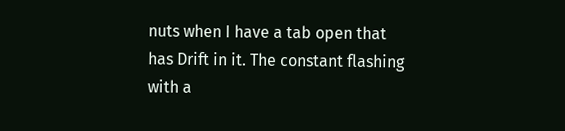nuts when I have a tab open that has Drift in it. The constant flashing with a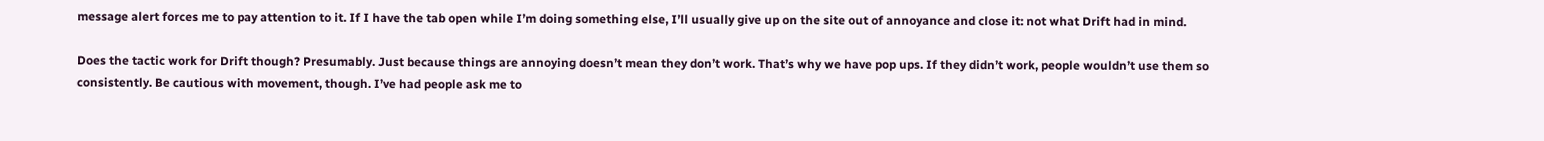message alert forces me to pay attention to it. If I have the tab open while I’m doing something else, I’ll usually give up on the site out of annoyance and close it: not what Drift had in mind.

Does the tactic work for Drift though? Presumably. Just because things are annoying doesn’t mean they don’t work. That’s why we have pop ups. If they didn’t work, people wouldn’t use them so consistently. Be cautious with movement, though. I’ve had people ask me to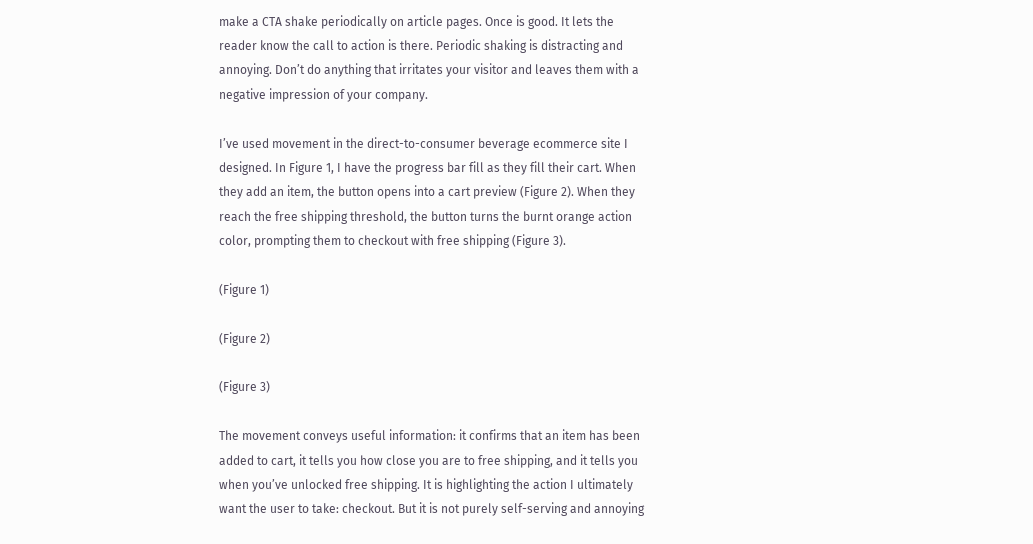make a CTA shake periodically on article pages. Once is good. It lets the reader know the call to action is there. Periodic shaking is distracting and annoying. Don’t do anything that irritates your visitor and leaves them with a negative impression of your company.

I’ve used movement in the direct-to-consumer beverage ecommerce site I designed. In Figure 1, I have the progress bar fill as they fill their cart. When they add an item, the button opens into a cart preview (Figure 2). When they reach the free shipping threshold, the button turns the burnt orange action color, prompting them to checkout with free shipping (Figure 3).

(Figure 1)

(Figure 2)

(Figure 3)

The movement conveys useful information: it confirms that an item has been added to cart, it tells you how close you are to free shipping, and it tells you when you’ve unlocked free shipping. It is highlighting the action I ultimately want the user to take: checkout. But it is not purely self-serving and annoying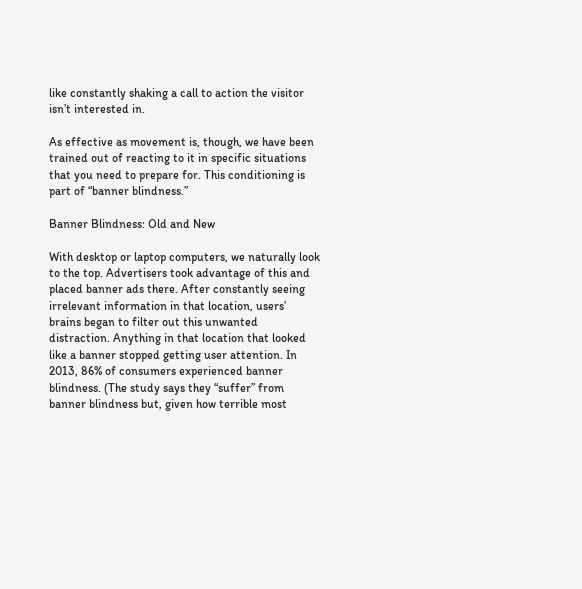like constantly shaking a call to action the visitor isn’t interested in.

As effective as movement is, though, we have been trained out of reacting to it in specific situations that you need to prepare for. This conditioning is part of “banner blindness.”

Banner Blindness: Old and New

With desktop or laptop computers, we naturally look to the top. Advertisers took advantage of this and placed banner ads there. After constantly seeing irrelevant information in that location, users’ brains began to filter out this unwanted distraction. Anything in that location that looked like a banner stopped getting user attention. In 2013, 86% of consumers experienced banner blindness. (The study says they “suffer” from banner blindness but, given how terrible most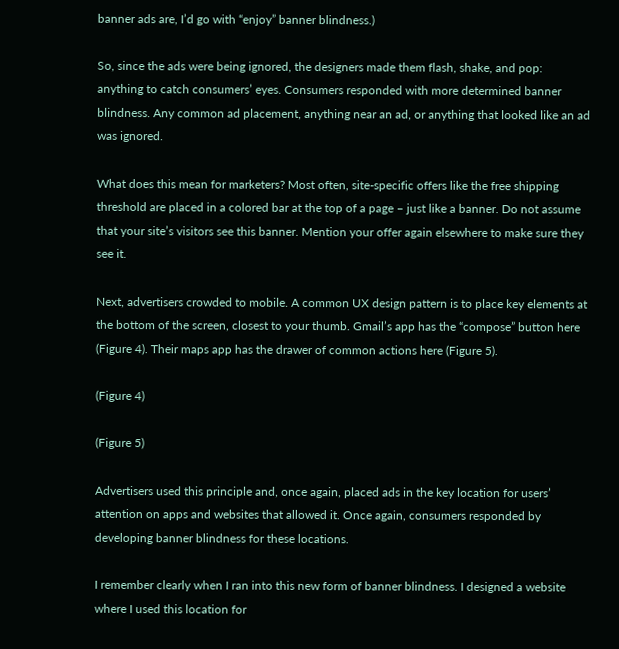banner ads are, I’d go with “enjoy” banner blindness.)

So, since the ads were being ignored, the designers made them flash, shake, and pop: anything to catch consumers’ eyes. Consumers responded with more determined banner blindness. Any common ad placement, anything near an ad, or anything that looked like an ad was ignored.

What does this mean for marketers? Most often, site-specific offers like the free shipping threshold are placed in a colored bar at the top of a page – just like a banner. Do not assume that your site’s visitors see this banner. Mention your offer again elsewhere to make sure they see it.

Next, advertisers crowded to mobile. A common UX design pattern is to place key elements at the bottom of the screen, closest to your thumb. Gmail’s app has the “compose” button here (Figure 4). Their maps app has the drawer of common actions here (Figure 5).

(Figure 4)

(Figure 5)

Advertisers used this principle and, once again, placed ads in the key location for users’ attention on apps and websites that allowed it. Once again, consumers responded by developing banner blindness for these locations.

I remember clearly when I ran into this new form of banner blindness. I designed a website where I used this location for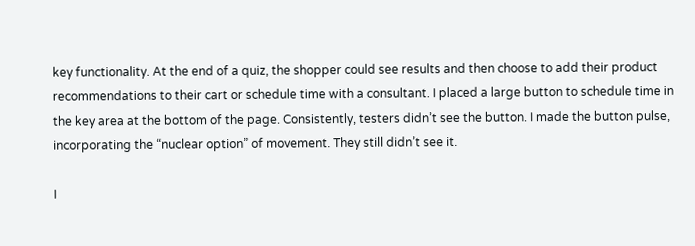key functionality. At the end of a quiz, the shopper could see results and then choose to add their product recommendations to their cart or schedule time with a consultant. I placed a large button to schedule time in the key area at the bottom of the page. Consistently, testers didn’t see the button. I made the button pulse, incorporating the “nuclear option” of movement. They still didn’t see it.

I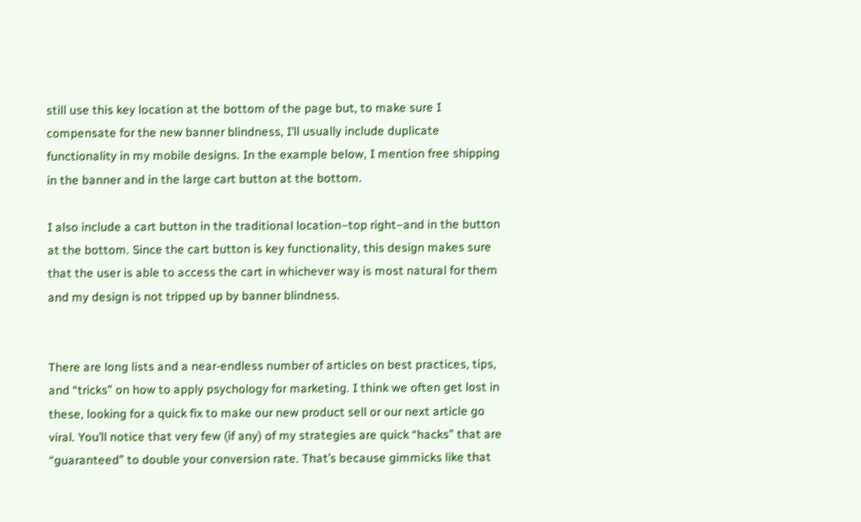still use this key location at the bottom of the page but, to make sure I compensate for the new banner blindness, I’ll usually include duplicate functionality in my mobile designs. In the example below, I mention free shipping in the banner and in the large cart button at the bottom.

I also include a cart button in the traditional location–top right–and in the button at the bottom. Since the cart button is key functionality, this design makes sure that the user is able to access the cart in whichever way is most natural for them and my design is not tripped up by banner blindness.


There are long lists and a near-endless number of articles on best practices, tips, and “tricks” on how to apply psychology for marketing. I think we often get lost in these, looking for a quick fix to make our new product sell or our next article go viral. You’ll notice that very few (if any) of my strategies are quick “hacks” that are “guaranteed” to double your conversion rate. That’s because gimmicks like that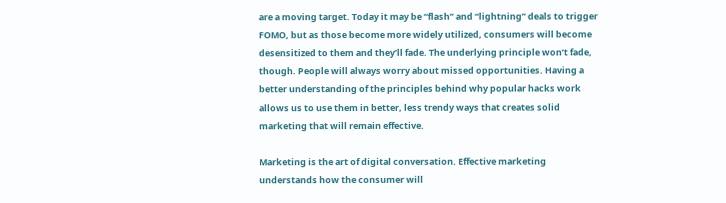are a moving target. Today it may be “flash” and “lightning” deals to trigger FOMO, but as those become more widely utilized, consumers will become desensitized to them and they’ll fade. The underlying principle won’t fade, though. People will always worry about missed opportunities. Having a better understanding of the principles behind why popular hacks work allows us to use them in better, less trendy ways that creates solid marketing that will remain effective.

Marketing is the art of digital conversation. Effective marketing understands how the consumer will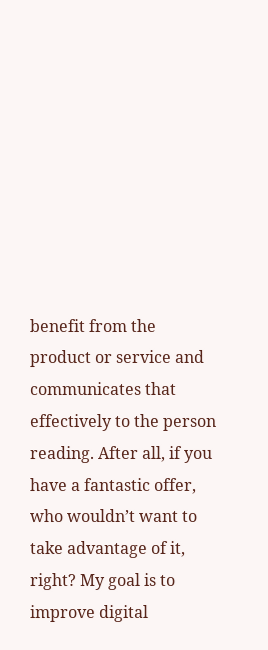benefit from the product or service and communicates that effectively to the person reading. After all, if you have a fantastic offer, who wouldn’t want to take advantage of it, right? My goal is to improve digital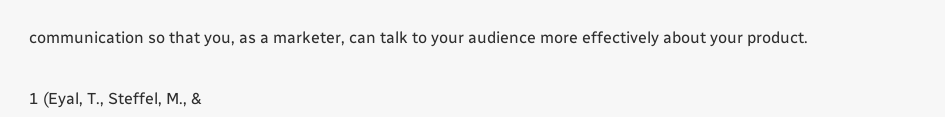communication so that you, as a marketer, can talk to your audience more effectively about your product.


1 (Eyal, T., Steffel, M., &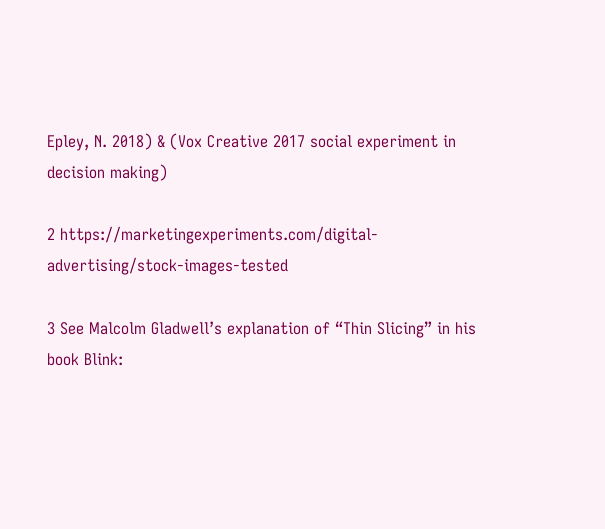Epley, N. 2018) & (Vox Creative 2017 social experiment in decision making)

2 https://marketingexperiments.com/digital-advertising/stock-images-tested

3 See Malcolm Gladwell’s explanation of “Thin Slicing” in his book Blink: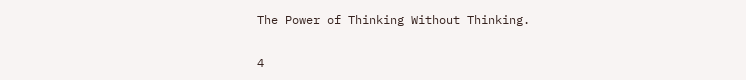The Power of Thinking Without Thinking.

4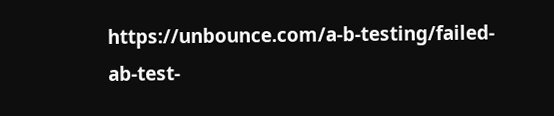https://unbounce.com/a-b-testing/failed-ab-test-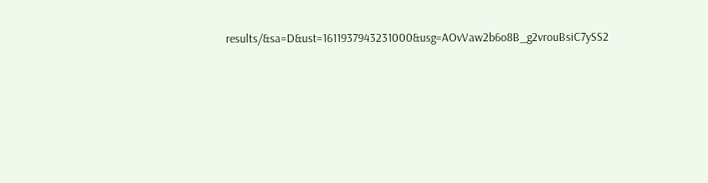results/&sa=D&ust=1611937943231000&usg=AOvVaw2b6o8B_g2vrouBsiC7ySS2